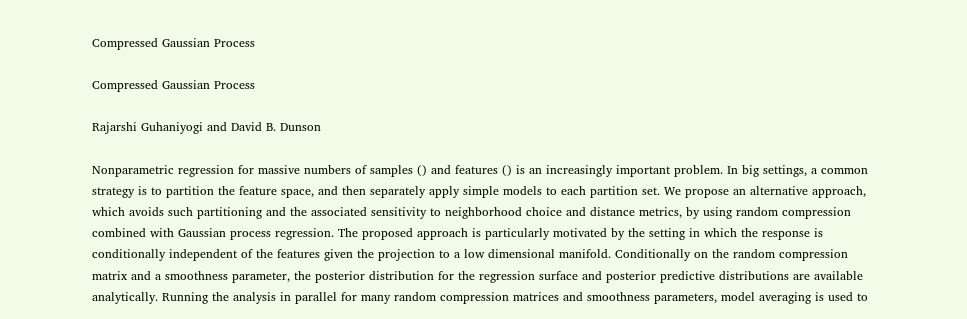Compressed Gaussian Process

Compressed Gaussian Process

Rajarshi Guhaniyogi and David B. Dunson

Nonparametric regression for massive numbers of samples () and features () is an increasingly important problem. In big settings, a common strategy is to partition the feature space, and then separately apply simple models to each partition set. We propose an alternative approach, which avoids such partitioning and the associated sensitivity to neighborhood choice and distance metrics, by using random compression combined with Gaussian process regression. The proposed approach is particularly motivated by the setting in which the response is conditionally independent of the features given the projection to a low dimensional manifold. Conditionally on the random compression matrix and a smoothness parameter, the posterior distribution for the regression surface and posterior predictive distributions are available analytically. Running the analysis in parallel for many random compression matrices and smoothness parameters, model averaging is used to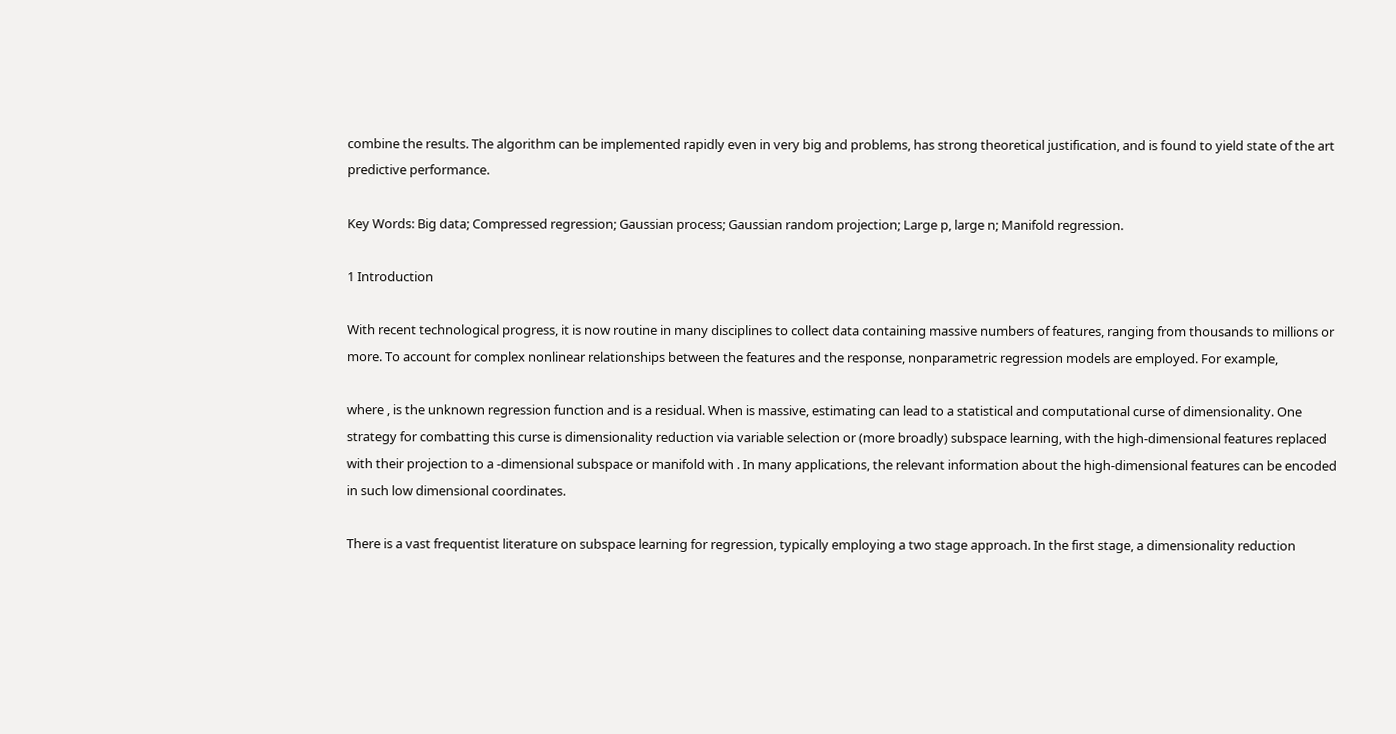combine the results. The algorithm can be implemented rapidly even in very big and problems, has strong theoretical justification, and is found to yield state of the art predictive performance.

Key Words: Big data; Compressed regression; Gaussian process; Gaussian random projection; Large p, large n; Manifold regression.

1 Introduction

With recent technological progress, it is now routine in many disciplines to collect data containing massive numbers of features, ranging from thousands to millions or more. To account for complex nonlinear relationships between the features and the response, nonparametric regression models are employed. For example,

where , is the unknown regression function and is a residual. When is massive, estimating can lead to a statistical and computational curse of dimensionality. One strategy for combatting this curse is dimensionality reduction via variable selection or (more broadly) subspace learning, with the high-dimensional features replaced with their projection to a -dimensional subspace or manifold with . In many applications, the relevant information about the high-dimensional features can be encoded in such low dimensional coordinates.

There is a vast frequentist literature on subspace learning for regression, typically employing a two stage approach. In the first stage, a dimensionality reduction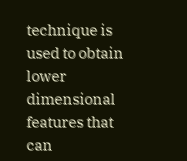technique is used to obtain lower dimensional features that can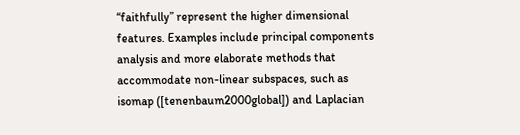“faithfully” represent the higher dimensional features. Examples include principal components analysis and more elaborate methods that accommodate non-linear subspaces, such as isomap ([tenenbaum2000global]) and Laplacian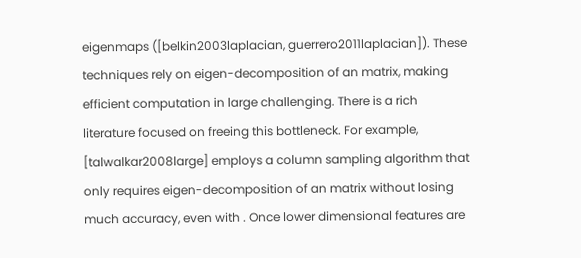eigenmaps ([belkin2003laplacian, guerrero2011laplacian]). These techniques rely on eigen-decomposition of an matrix, making efficient computation in large challenging. There is a rich literature focused on freeing this bottleneck. For example, [talwalkar2008large] employs a column sampling algorithm that only requires eigen-decomposition of an matrix without losing much accuracy, even with . Once lower dimensional features are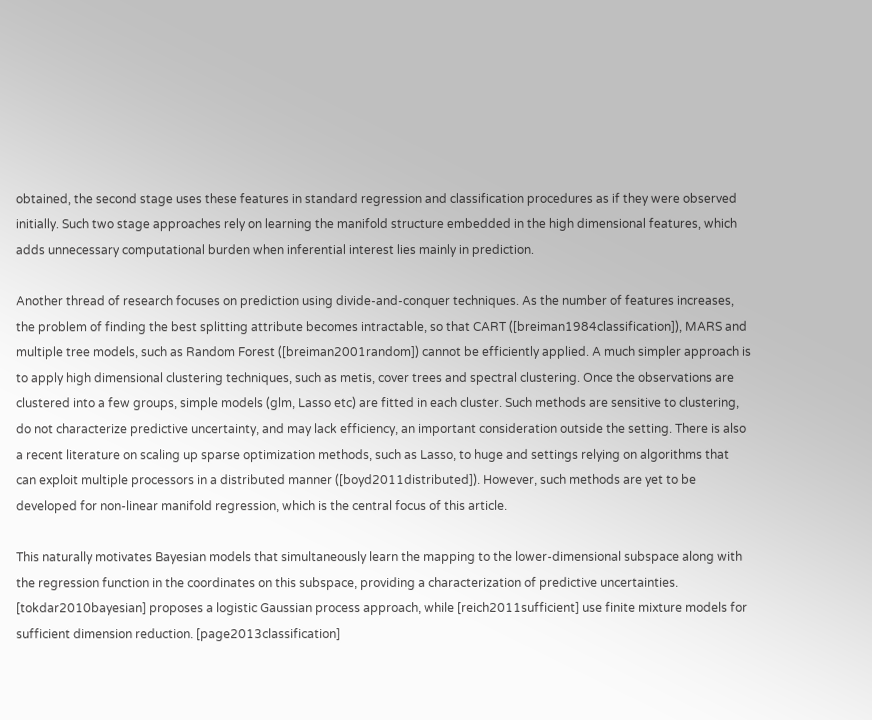obtained, the second stage uses these features in standard regression and classification procedures as if they were observed initially. Such two stage approaches rely on learning the manifold structure embedded in the high dimensional features, which adds unnecessary computational burden when inferential interest lies mainly in prediction.

Another thread of research focuses on prediction using divide-and-conquer techniques. As the number of features increases, the problem of finding the best splitting attribute becomes intractable, so that CART ([breiman1984classification]), MARS and multiple tree models, such as Random Forest ([breiman2001random]) cannot be efficiently applied. A much simpler approach is to apply high dimensional clustering techniques, such as metis, cover trees and spectral clustering. Once the observations are clustered into a few groups, simple models (glm, Lasso etc) are fitted in each cluster. Such methods are sensitive to clustering, do not characterize predictive uncertainty, and may lack efficiency, an important consideration outside the setting. There is also a recent literature on scaling up sparse optimization methods, such as Lasso, to huge and settings relying on algorithms that can exploit multiple processors in a distributed manner ([boyd2011distributed]). However, such methods are yet to be developed for non-linear manifold regression, which is the central focus of this article.

This naturally motivates Bayesian models that simultaneously learn the mapping to the lower-dimensional subspace along with the regression function in the coordinates on this subspace, providing a characterization of predictive uncertainties. [tokdar2010bayesian] proposes a logistic Gaussian process approach, while [reich2011sufficient] use finite mixture models for sufficient dimension reduction. [page2013classification]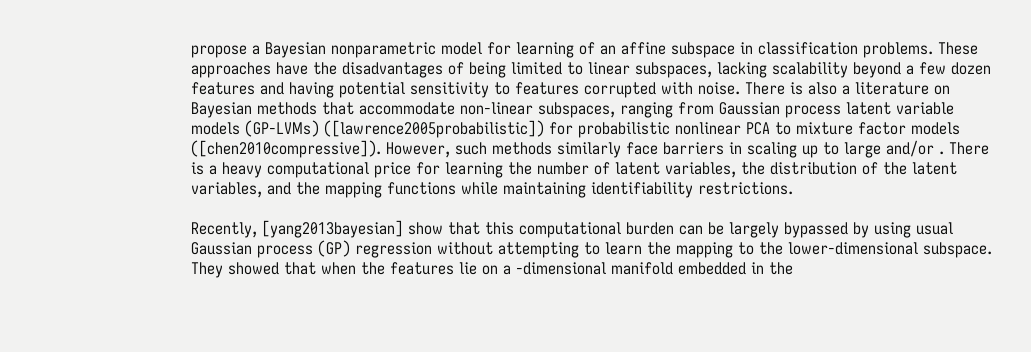propose a Bayesian nonparametric model for learning of an affine subspace in classification problems. These approaches have the disadvantages of being limited to linear subspaces, lacking scalability beyond a few dozen features and having potential sensitivity to features corrupted with noise. There is also a literature on Bayesian methods that accommodate non-linear subspaces, ranging from Gaussian process latent variable models (GP-LVMs) ([lawrence2005probabilistic]) for probabilistic nonlinear PCA to mixture factor models ([chen2010compressive]). However, such methods similarly face barriers in scaling up to large and/or . There is a heavy computational price for learning the number of latent variables, the distribution of the latent variables, and the mapping functions while maintaining identifiability restrictions.

Recently, [yang2013bayesian] show that this computational burden can be largely bypassed by using usual Gaussian process (GP) regression without attempting to learn the mapping to the lower-dimensional subspace. They showed that when the features lie on a -dimensional manifold embedded in the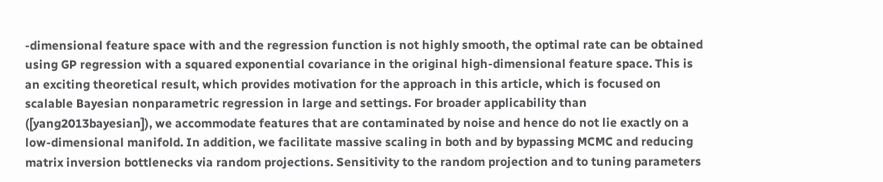-dimensional feature space with and the regression function is not highly smooth, the optimal rate can be obtained using GP regression with a squared exponential covariance in the original high-dimensional feature space. This is an exciting theoretical result, which provides motivation for the approach in this article, which is focused on scalable Bayesian nonparametric regression in large and settings. For broader applicability than ([yang2013bayesian]), we accommodate features that are contaminated by noise and hence do not lie exactly on a low-dimensional manifold. In addition, we facilitate massive scaling in both and by bypassing MCMC and reducing matrix inversion bottlenecks via random projections. Sensitivity to the random projection and to tuning parameters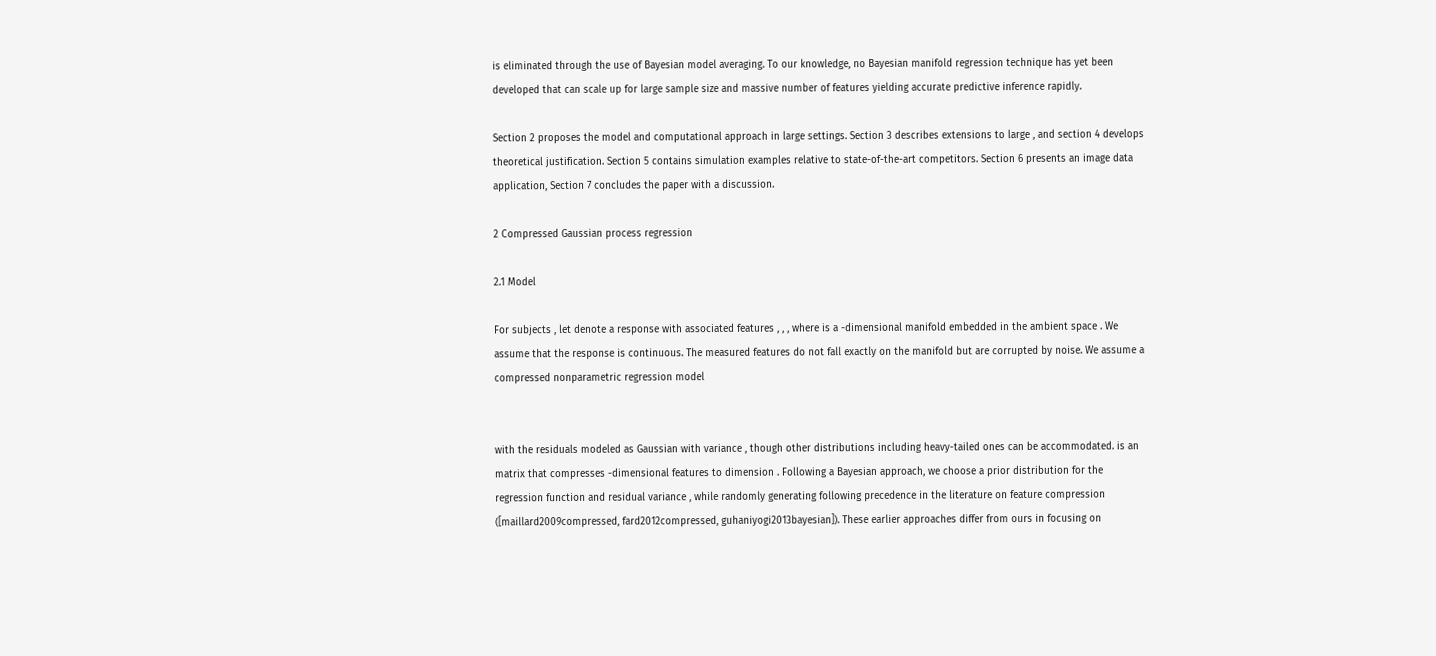is eliminated through the use of Bayesian model averaging. To our knowledge, no Bayesian manifold regression technique has yet been developed that can scale up for large sample size and massive number of features yielding accurate predictive inference rapidly.

Section 2 proposes the model and computational approach in large settings. Section 3 describes extensions to large , and section 4 develops theoretical justification. Section 5 contains simulation examples relative to state-of-the-art competitors. Section 6 presents an image data application, Section 7 concludes the paper with a discussion.

2 Compressed Gaussian process regression

2.1 Model

For subjects , let denote a response with associated features , , , where is a -dimensional manifold embedded in the ambient space . We assume that the response is continuous. The measured features do not fall exactly on the manifold but are corrupted by noise. We assume a compressed nonparametric regression model


with the residuals modeled as Gaussian with variance , though other distributions including heavy-tailed ones can be accommodated. is an matrix that compresses -dimensional features to dimension . Following a Bayesian approach, we choose a prior distribution for the regression function and residual variance , while randomly generating following precedence in the literature on feature compression ([maillard2009compressed, fard2012compressed, guhaniyogi2013bayesian]). These earlier approaches differ from ours in focusing on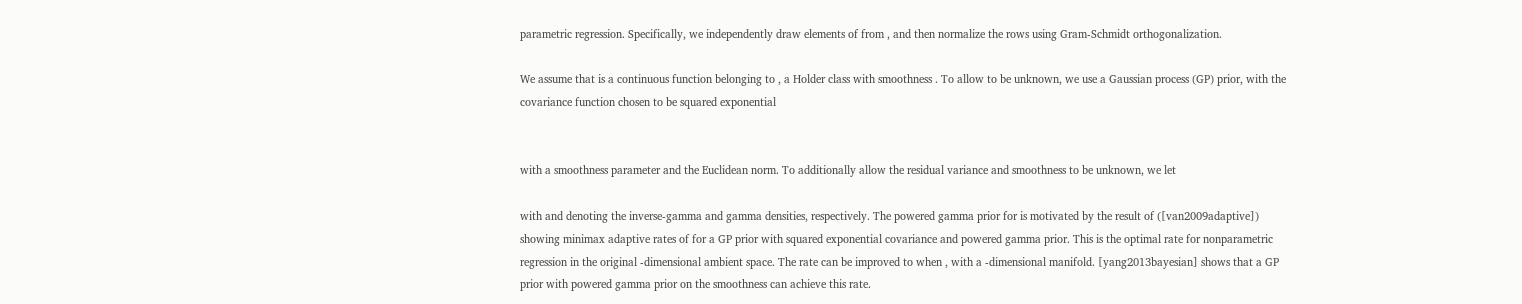parametric regression. Specifically, we independently draw elements of from , and then normalize the rows using Gram-Schmidt orthogonalization.

We assume that is a continuous function belonging to , a Holder class with smoothness . To allow to be unknown, we use a Gaussian process (GP) prior, with the covariance function chosen to be squared exponential


with a smoothness parameter and the Euclidean norm. To additionally allow the residual variance and smoothness to be unknown, we let

with and denoting the inverse-gamma and gamma densities, respectively. The powered gamma prior for is motivated by the result of ([van2009adaptive]) showing minimax adaptive rates of for a GP prior with squared exponential covariance and powered gamma prior. This is the optimal rate for nonparametric regression in the original -dimensional ambient space. The rate can be improved to when , with a -dimensional manifold. [yang2013bayesian] shows that a GP prior with powered gamma prior on the smoothness can achieve this rate.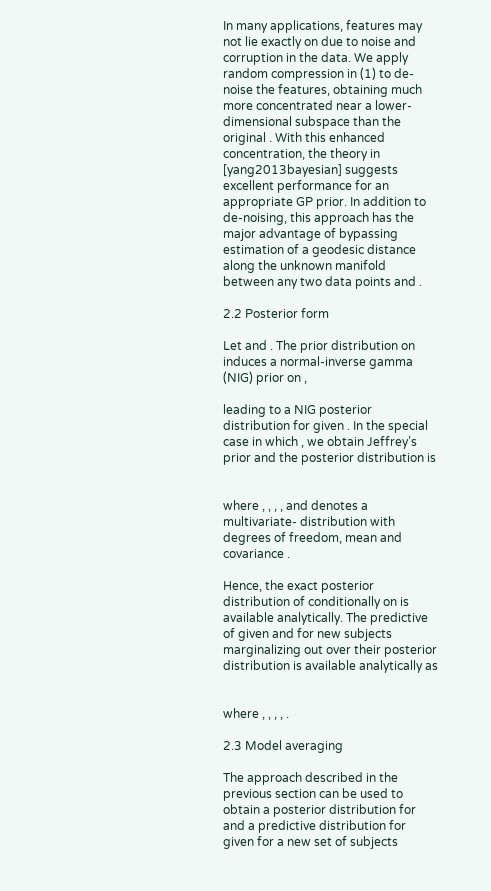In many applications, features may not lie exactly on due to noise and corruption in the data. We apply random compression in (1) to de-noise the features, obtaining much more concentrated near a lower-dimensional subspace than the original . With this enhanced concentration, the theory in [yang2013bayesian] suggests excellent performance for an appropriate GP prior. In addition to de-noising, this approach has the major advantage of bypassing estimation of a geodesic distance along the unknown manifold between any two data points and .

2.2 Posterior form

Let and . The prior distribution on induces a normal-inverse gamma (NIG) prior on ,

leading to a NIG posterior distribution for given . In the special case in which , we obtain Jeffrey’s prior and the posterior distribution is


where , , , , and denotes a multivariate- distribution with degrees of freedom, mean and covariance .

Hence, the exact posterior distribution of conditionally on is available analytically. The predictive of given and for new subjects marginalizing out over their posterior distribution is available analytically as


where , , , , .

2.3 Model averaging

The approach described in the previous section can be used to obtain a posterior distribution for and a predictive distribution for given for a new set of subjects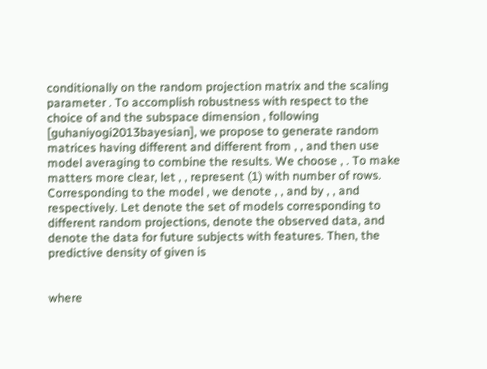conditionally on the random projection matrix and the scaling parameter . To accomplish robustness with respect to the choice of and the subspace dimension , following [guhaniyogi2013bayesian], we propose to generate random matrices having different and different from , , and then use model averaging to combine the results. We choose , . To make matters more clear, let , , represent (1) with number of rows. Corresponding to the model , we denote , , and by , , and respectively. Let denote the set of models corresponding to different random projections, denote the observed data, and denote the data for future subjects with features. Then, the predictive density of given is


where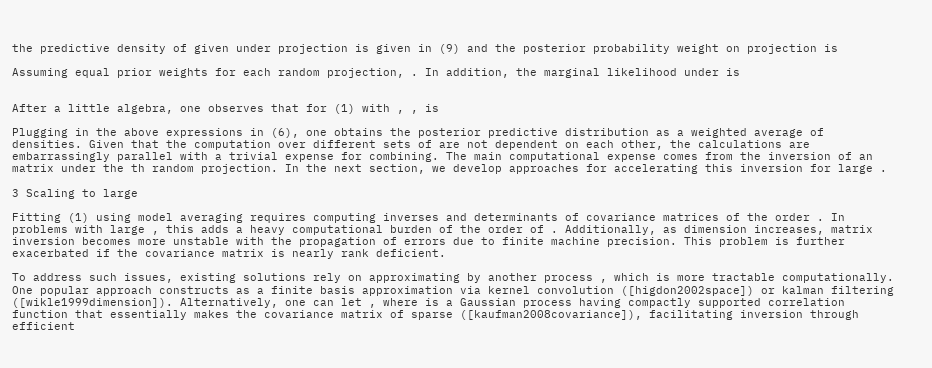the predictive density of given under projection is given in (9) and the posterior probability weight on projection is

Assuming equal prior weights for each random projection, . In addition, the marginal likelihood under is


After a little algebra, one observes that for (1) with , , is

Plugging in the above expressions in (6), one obtains the posterior predictive distribution as a weighted average of densities. Given that the computation over different sets of are not dependent on each other, the calculations are embarrassingly parallel with a trivial expense for combining. The main computational expense comes from the inversion of an matrix under the th random projection. In the next section, we develop approaches for accelerating this inversion for large .

3 Scaling to large

Fitting (1) using model averaging requires computing inverses and determinants of covariance matrices of the order . In problems with large , this adds a heavy computational burden of the order of . Additionally, as dimension increases, matrix inversion becomes more unstable with the propagation of errors due to finite machine precision. This problem is further exacerbated if the covariance matrix is nearly rank deficient.

To address such issues, existing solutions rely on approximating by another process , which is more tractable computationally. One popular approach constructs as a finite basis approximation via kernel convolution ([higdon2002space]) or kalman filtering ([wikle1999dimension]). Alternatively, one can let , where is a Gaussian process having compactly supported correlation function that essentially makes the covariance matrix of sparse ([kaufman2008covariance]), facilitating inversion through efficient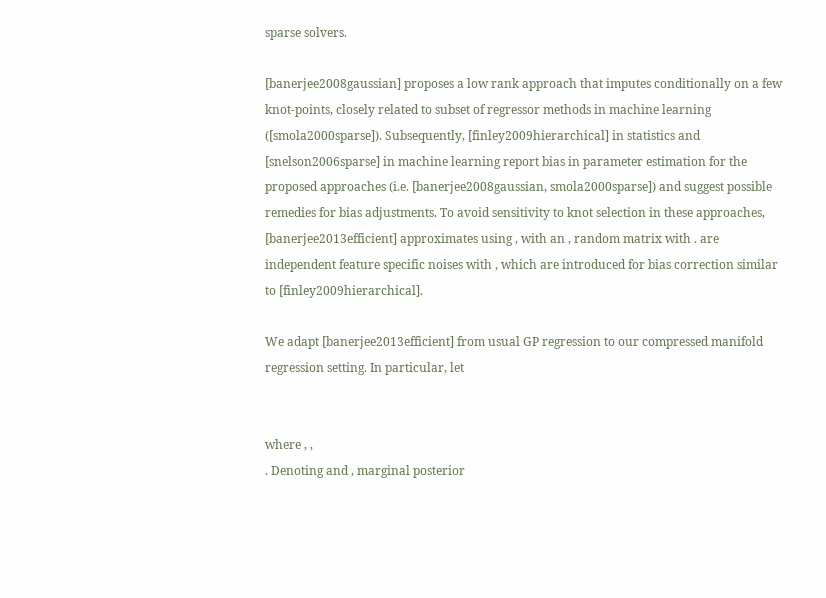sparse solvers.

[banerjee2008gaussian] proposes a low rank approach that imputes conditionally on a few knot-points, closely related to subset of regressor methods in machine learning ([smola2000sparse]). Subsequently, [finley2009hierarchical] in statistics and [snelson2006sparse] in machine learning report bias in parameter estimation for the proposed approaches (i.e. [banerjee2008gaussian, smola2000sparse]) and suggest possible remedies for bias adjustments. To avoid sensitivity to knot selection in these approaches, [banerjee2013efficient] approximates using , with an , random matrix with . are independent feature specific noises with , which are introduced for bias correction similar to [finley2009hierarchical].

We adapt [banerjee2013efficient] from usual GP regression to our compressed manifold regression setting. In particular, let


where , ,
. Denoting and , marginal posterior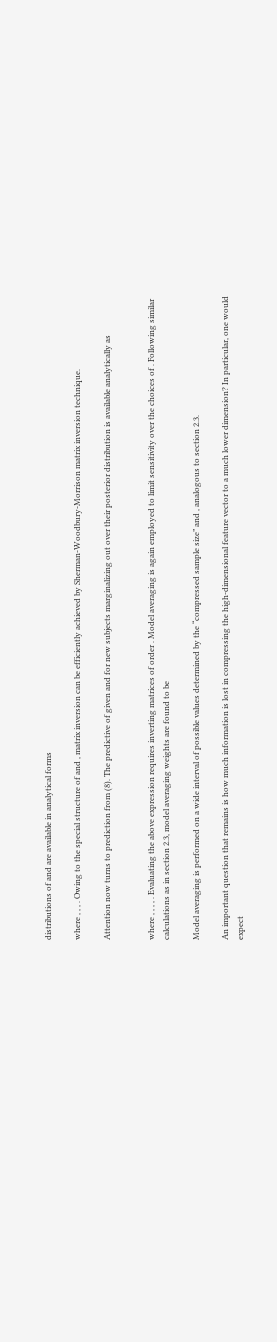distributions of and are available in analytical forms

where , , , . Owing to the special structure of and , matrix inversion can be efficiently achieved by Sherman-Woodbury-Morrison matrix inversion technique.

Attention now turns to prediction from (8). The predictive of given and for new subjects marginalizing out over their posterior distribution is available analytically as


where , , , , . Evaluating the above expression requires inverting matrices of order . Model averaging is again employed to limit sensitivity over the choices of . Following similar calculations as in section 2.3, model averaging weights are found to be

Model averaging is performed on a wide interval of possible values determined by the “compressed sample size” and , analogous to section 2.3.

An important question that remains is how much information is lost in compressing the high-dimensional feature vector to a much lower dimension? In particular, one would expect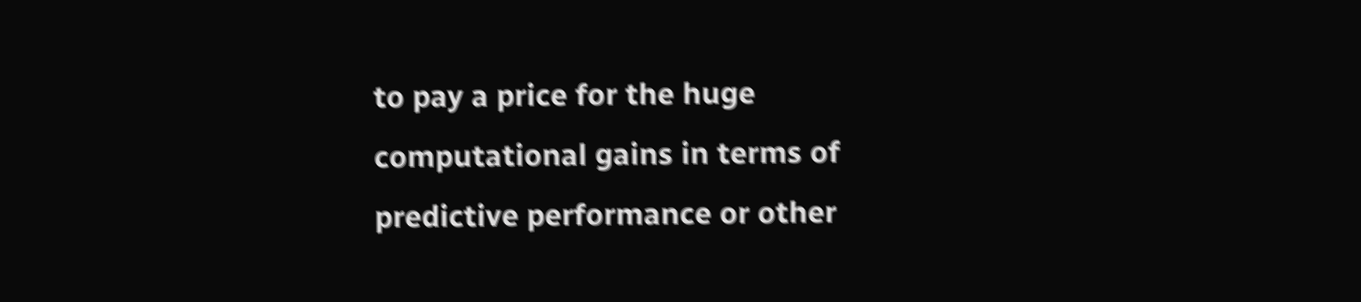to pay a price for the huge computational gains in terms of predictive performance or other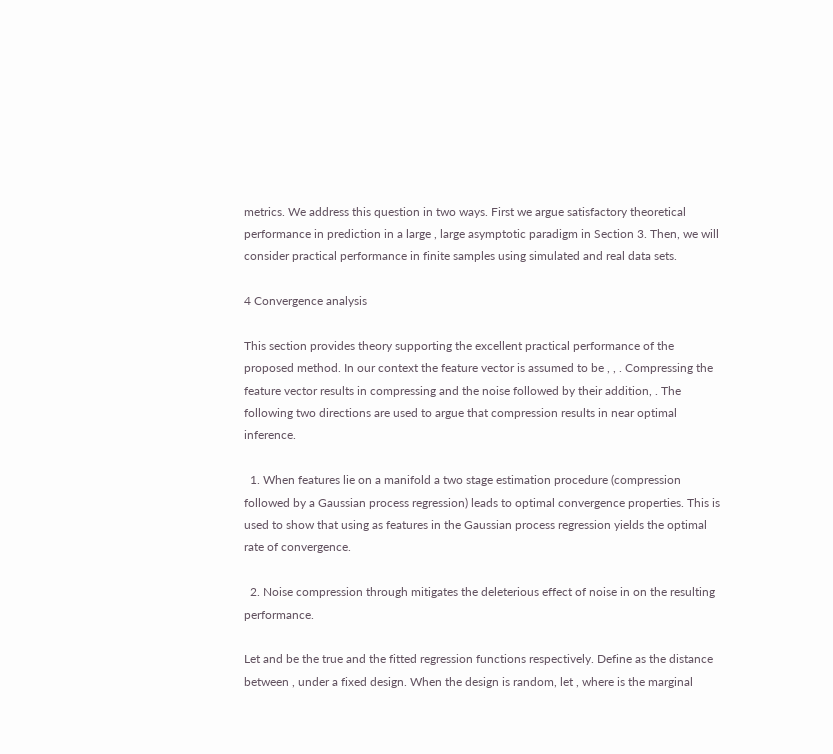metrics. We address this question in two ways. First we argue satisfactory theoretical performance in prediction in a large , large asymptotic paradigm in Section 3. Then, we will consider practical performance in finite samples using simulated and real data sets.

4 Convergence analysis

This section provides theory supporting the excellent practical performance of the proposed method. In our context the feature vector is assumed to be , , . Compressing the feature vector results in compressing and the noise followed by their addition, . The following two directions are used to argue that compression results in near optimal inference.

  1. When features lie on a manifold a two stage estimation procedure (compression followed by a Gaussian process regression) leads to optimal convergence properties. This is used to show that using as features in the Gaussian process regression yields the optimal rate of convergence.

  2. Noise compression through mitigates the deleterious effect of noise in on the resulting performance.

Let and be the true and the fitted regression functions respectively. Define as the distance between , under a fixed design. When the design is random, let , where is the marginal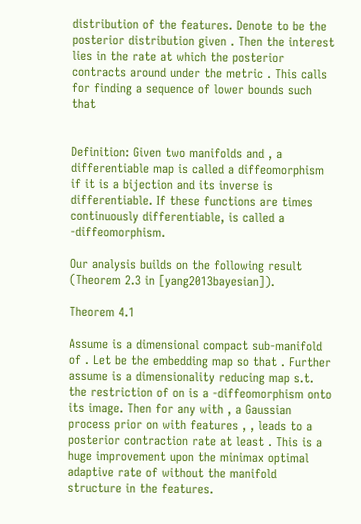distribution of the features. Denote to be the posterior distribution given . Then the interest lies in the rate at which the posterior contracts around under the metric . This calls for finding a sequence of lower bounds such that


Definition: Given two manifolds and , a differentiable map is called a diffeomorphism if it is a bijection and its inverse is differentiable. If these functions are times continuously differentiable, is called a -diffeomorphism.

Our analysis builds on the following result (Theorem 2.3 in [yang2013bayesian]).

Theorem 4.1

Assume is a dimensional compact sub-manifold of . Let be the embedding map so that . Further assume is a dimensionality reducing map s.t. the restriction of on is a -diffeomorphism onto its image. Then for any with , a Gaussian process prior on with features , , leads to a posterior contraction rate at least . This is a huge improvement upon the minimax optimal adaptive rate of without the manifold structure in the features.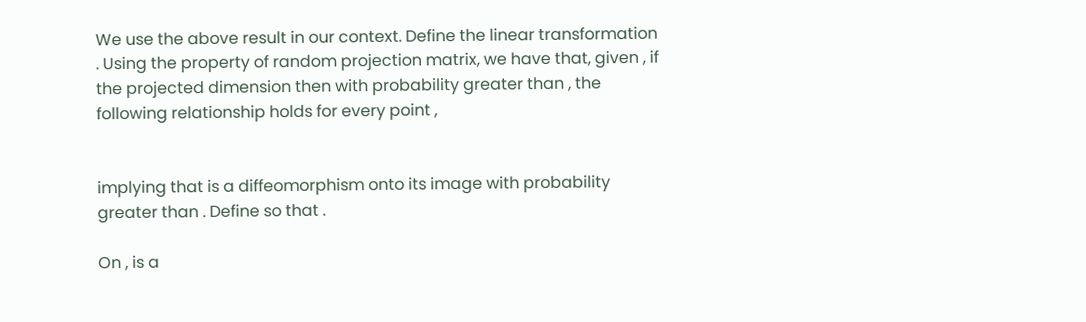We use the above result in our context. Define the linear transformation . Using the property of random projection matrix, we have that, given , if the projected dimension then with probability greater than , the following relationship holds for every point ,


implying that is a diffeomorphism onto its image with probability greater than . Define so that .

On , is a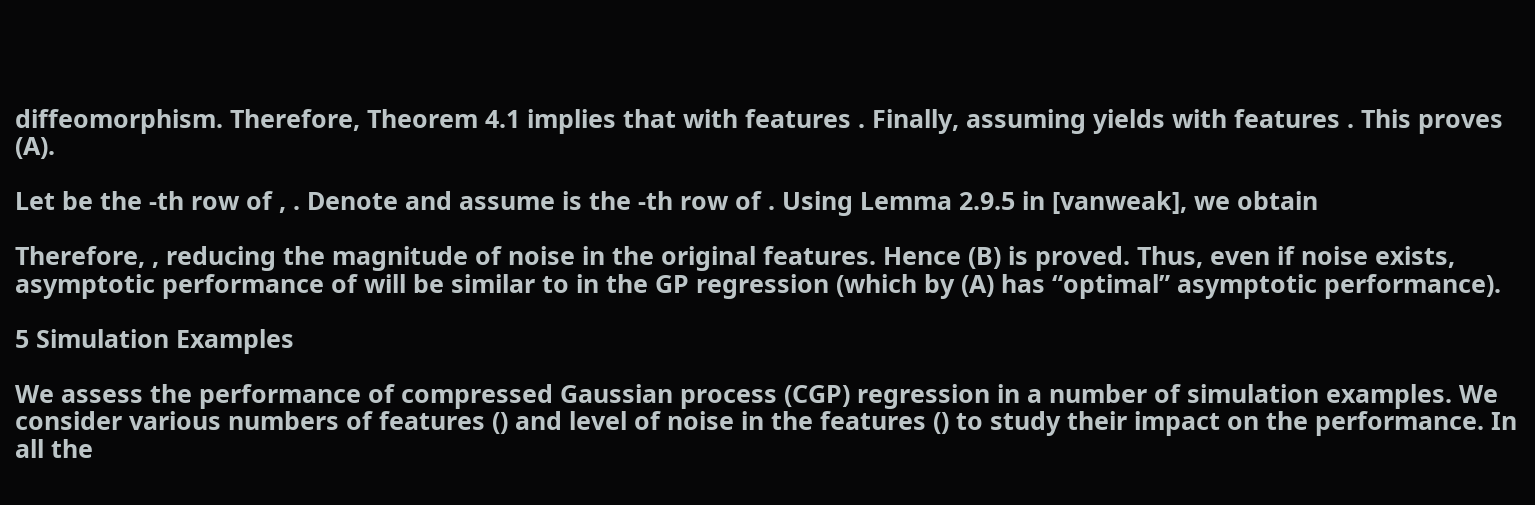diffeomorphism. Therefore, Theorem 4.1 implies that with features . Finally, assuming yields with features . This proves (A).

Let be the -th row of , . Denote and assume is the -th row of . Using Lemma 2.9.5 in [vanweak], we obtain

Therefore, , reducing the magnitude of noise in the original features. Hence (B) is proved. Thus, even if noise exists, asymptotic performance of will be similar to in the GP regression (which by (A) has “optimal” asymptotic performance).

5 Simulation Examples

We assess the performance of compressed Gaussian process (CGP) regression in a number of simulation examples. We consider various numbers of features () and level of noise in the features () to study their impact on the performance. In all the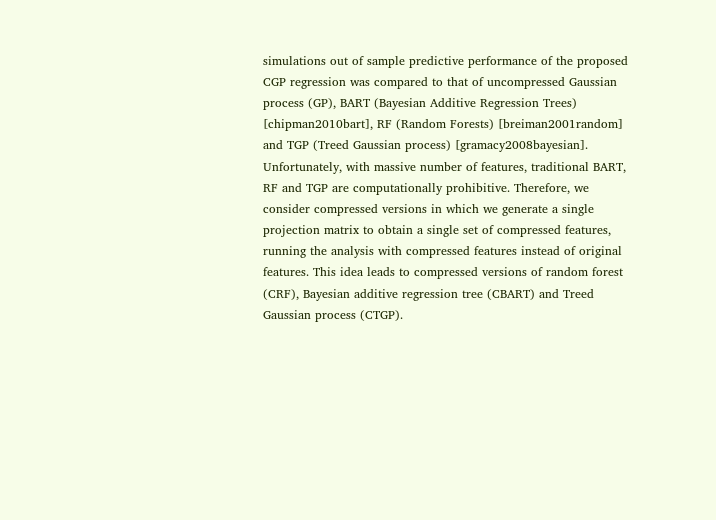simulations out of sample predictive performance of the proposed CGP regression was compared to that of uncompressed Gaussian process (GP), BART (Bayesian Additive Regression Trees) [chipman2010bart], RF (Random Forests) [breiman2001random] and TGP (Treed Gaussian process) [gramacy2008bayesian]. Unfortunately, with massive number of features, traditional BART, RF and TGP are computationally prohibitive. Therefore, we consider compressed versions in which we generate a single projection matrix to obtain a single set of compressed features, running the analysis with compressed features instead of original features. This idea leads to compressed versions of random forest (CRF), Bayesian additive regression tree (CBART) and Treed Gaussian process (CTGP).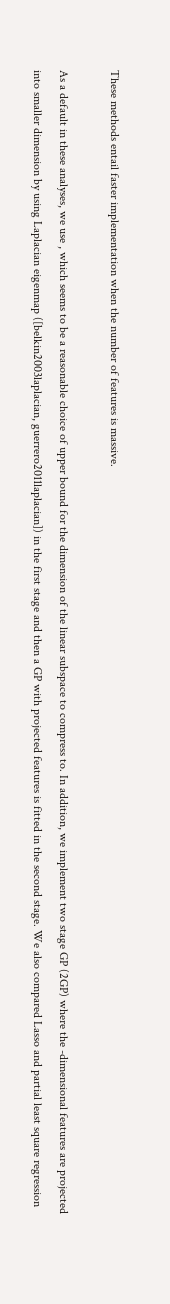These methods entail faster implementation when the number of features is massive.

As a default in these analyses, we use , which seems to be a reasonable choice of upper bound for the dimension of the linear subspace to compress to. In addition, we implement two stage GP (2GP) where the -dimensional features are projected into smaller dimension by using Laplacian eigenmap ([belkin2003laplacian, guerrero2011laplacian]) in the first stage and then a GP with projected features is fitted in the second stage. We also compared Lasso and partial least square regression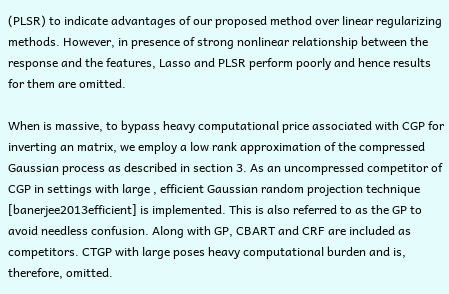(PLSR) to indicate advantages of our proposed method over linear regularizing methods. However, in presence of strong nonlinear relationship between the response and the features, Lasso and PLSR perform poorly and hence results for them are omitted.

When is massive, to bypass heavy computational price associated with CGP for inverting an matrix, we employ a low rank approximation of the compressed Gaussian process as described in section 3. As an uncompressed competitor of CGP in settings with large , efficient Gaussian random projection technique [banerjee2013efficient] is implemented. This is also referred to as the GP to avoid needless confusion. Along with GP, CBART and CRF are included as competitors. CTGP with large poses heavy computational burden and is, therefore, omitted.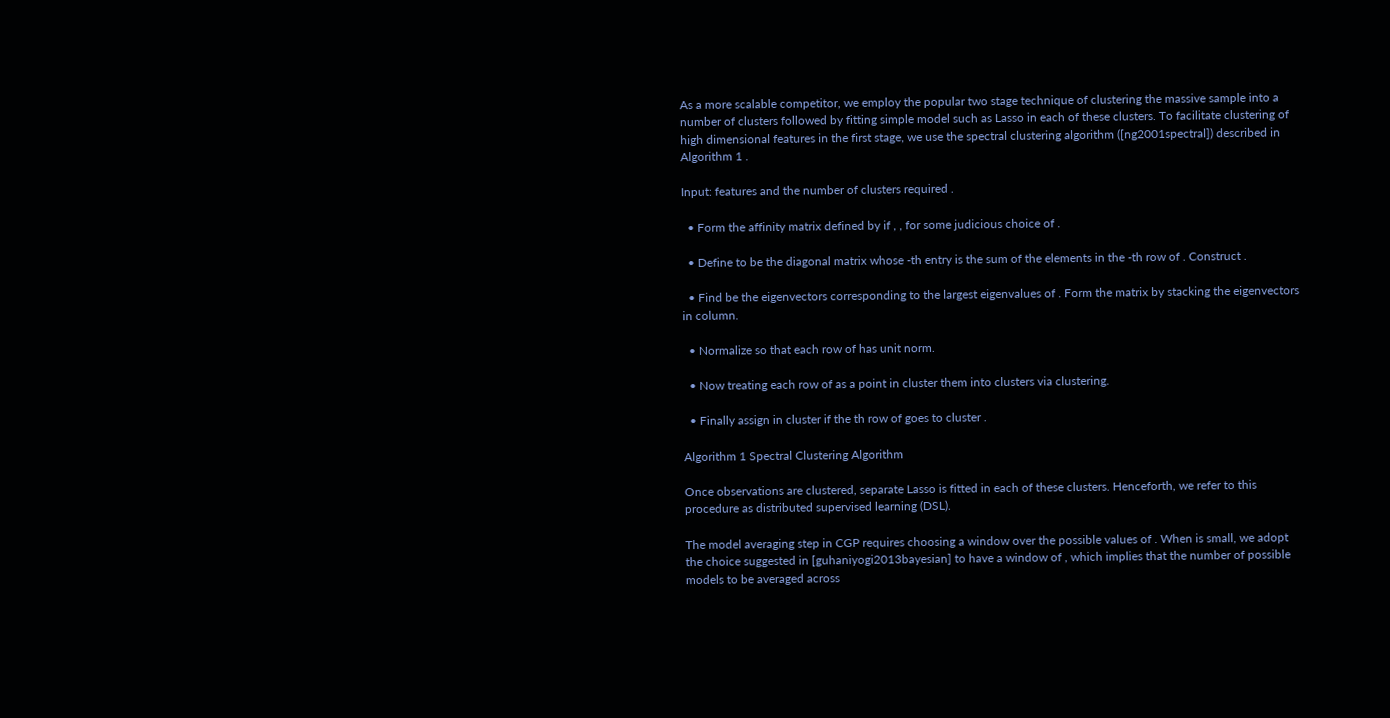As a more scalable competitor, we employ the popular two stage technique of clustering the massive sample into a number of clusters followed by fitting simple model such as Lasso in each of these clusters. To facilitate clustering of high dimensional features in the first stage, we use the spectral clustering algorithm ([ng2001spectral]) described in Algorithm 1 .

Input: features and the number of clusters required .

  • Form the affinity matrix defined by if , , for some judicious choice of .

  • Define to be the diagonal matrix whose -th entry is the sum of the elements in the -th row of . Construct .

  • Find be the eigenvectors corresponding to the largest eigenvalues of . Form the matrix by stacking the eigenvectors in column.

  • Normalize so that each row of has unit norm.

  • Now treating each row of as a point in cluster them into clusters via clustering.

  • Finally assign in cluster if the th row of goes to cluster .

Algorithm 1 Spectral Clustering Algorithm

Once observations are clustered, separate Lasso is fitted in each of these clusters. Henceforth, we refer to this procedure as distributed supervised learning (DSL).

The model averaging step in CGP requires choosing a window over the possible values of . When is small, we adopt the choice suggested in [guhaniyogi2013bayesian] to have a window of , which implies that the number of possible models to be averaged across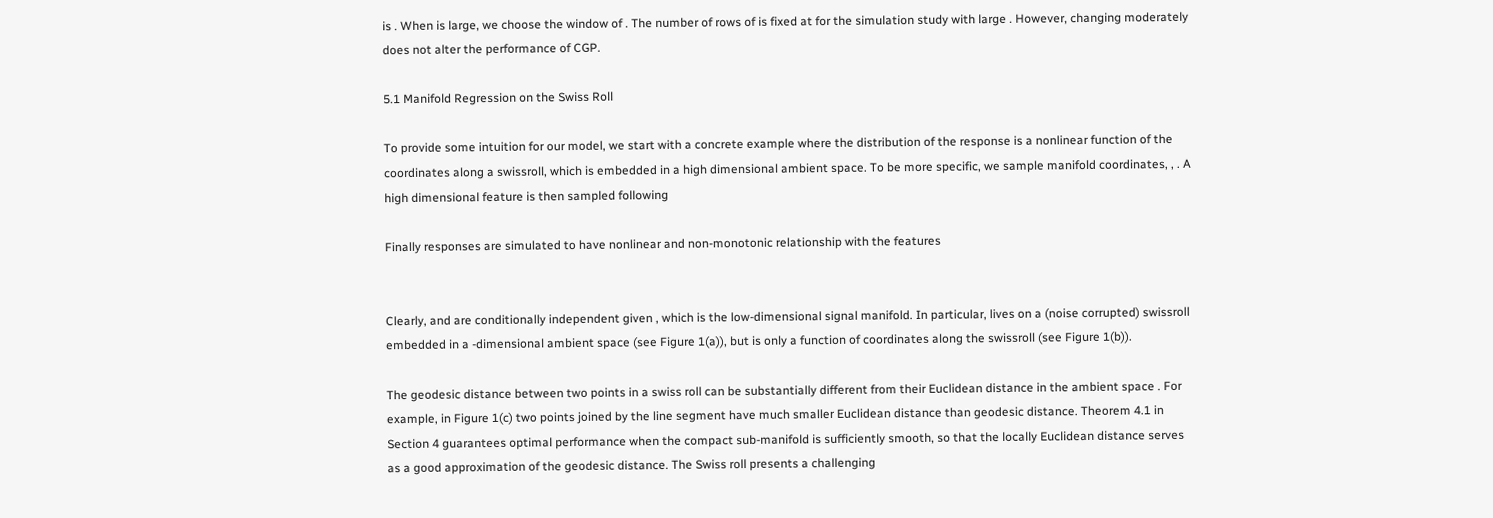is . When is large, we choose the window of . The number of rows of is fixed at for the simulation study with large . However, changing moderately does not alter the performance of CGP.

5.1 Manifold Regression on the Swiss Roll

To provide some intuition for our model, we start with a concrete example where the distribution of the response is a nonlinear function of the coordinates along a swissroll, which is embedded in a high dimensional ambient space. To be more specific, we sample manifold coordinates, , . A high dimensional feature is then sampled following

Finally responses are simulated to have nonlinear and non-monotonic relationship with the features


Clearly, and are conditionally independent given , which is the low-dimensional signal manifold. In particular, lives on a (noise corrupted) swissroll embedded in a -dimensional ambient space (see Figure 1(a)), but is only a function of coordinates along the swissroll (see Figure 1(b)).

The geodesic distance between two points in a swiss roll can be substantially different from their Euclidean distance in the ambient space . For example, in Figure 1(c) two points joined by the line segment have much smaller Euclidean distance than geodesic distance. Theorem 4.1 in Section 4 guarantees optimal performance when the compact sub-manifold is sufficiently smooth, so that the locally Euclidean distance serves as a good approximation of the geodesic distance. The Swiss roll presents a challenging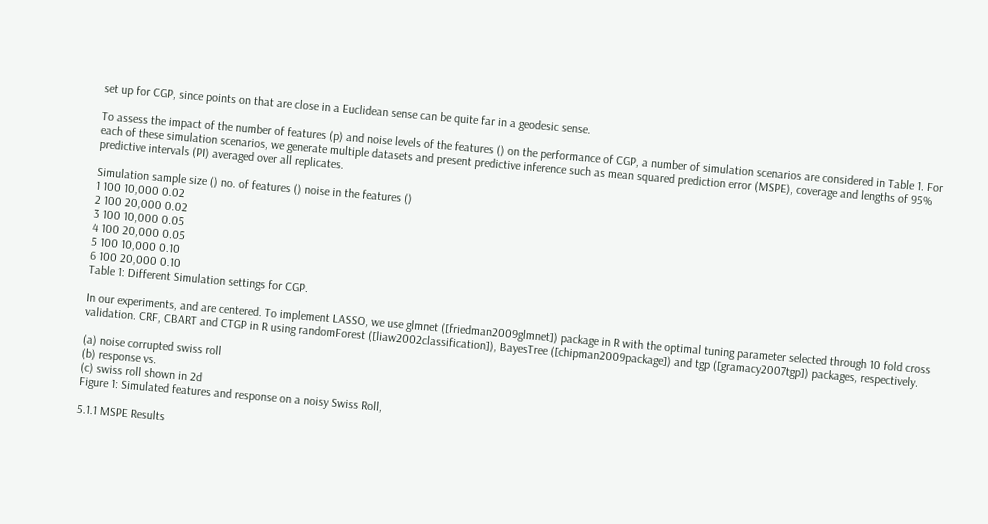set up for CGP, since points on that are close in a Euclidean sense can be quite far in a geodesic sense.

To assess the impact of the number of features (p) and noise levels of the features () on the performance of CGP, a number of simulation scenarios are considered in Table 1. For each of these simulation scenarios, we generate multiple datasets and present predictive inference such as mean squared prediction error (MSPE), coverage and lengths of 95% predictive intervals (PI) averaged over all replicates.

Simulation sample size () no. of features () noise in the features ()
1 100 10,000 0.02
2 100 20,000 0.02
3 100 10,000 0.05
4 100 20,000 0.05
5 100 10,000 0.10
6 100 20,000 0.10
Table 1: Different Simulation settings for CGP.

In our experiments, and are centered. To implement LASSO, we use glmnet ([friedman2009glmnet]) package in R with the optimal tuning parameter selected through 10 fold cross validation. CRF, CBART and CTGP in R using randomForest ([liaw2002classification]), BayesTree ([chipman2009package]) and tgp ([gramacy2007tgp]) packages, respectively.

(a) noise corrupted swiss roll
(b) response vs.
(c) swiss roll shown in 2d
Figure 1: Simulated features and response on a noisy Swiss Roll,

5.1.1 MSPE Results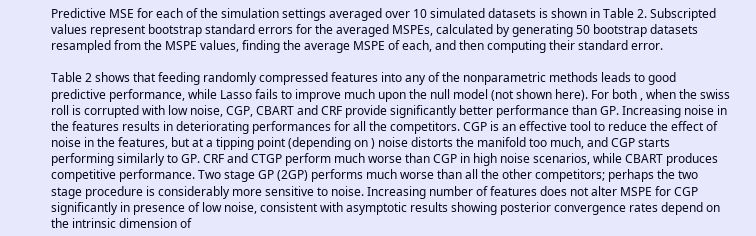Predictive MSE for each of the simulation settings averaged over 10 simulated datasets is shown in Table 2. Subscripted values represent bootstrap standard errors for the averaged MSPEs, calculated by generating 50 bootstrap datasets resampled from the MSPE values, finding the average MSPE of each, and then computing their standard error.

Table 2 shows that feeding randomly compressed features into any of the nonparametric methods leads to good predictive performance, while Lasso fails to improve much upon the null model (not shown here). For both , when the swiss roll is corrupted with low noise, CGP, CBART and CRF provide significantly better performance than GP. Increasing noise in the features results in deteriorating performances for all the competitors. CGP is an effective tool to reduce the effect of noise in the features, but at a tipping point (depending on ) noise distorts the manifold too much, and CGP starts performing similarly to GP. CRF and CTGP perform much worse than CGP in high noise scenarios, while CBART produces competitive performance. Two stage GP (2GP) performs much worse than all the other competitors; perhaps the two stage procedure is considerably more sensitive to noise. Increasing number of features does not alter MSPE for CGP significantly in presence of low noise, consistent with asymptotic results showing posterior convergence rates depend on the intrinsic dimension of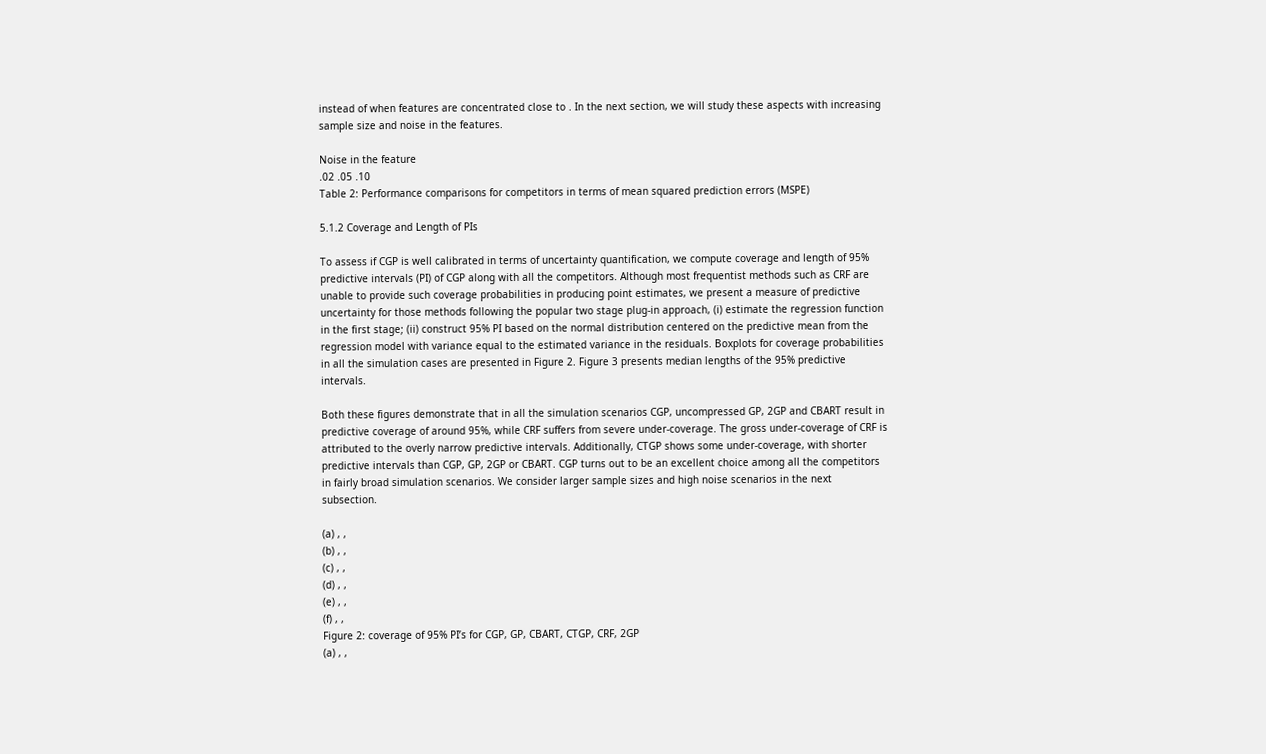instead of when features are concentrated close to . In the next section, we will study these aspects with increasing sample size and noise in the features.

Noise in the feature
.02 .05 .10
Table 2: Performance comparisons for competitors in terms of mean squared prediction errors (MSPE)

5.1.2 Coverage and Length of PIs

To assess if CGP is well calibrated in terms of uncertainty quantification, we compute coverage and length of 95% predictive intervals (PI) of CGP along with all the competitors. Although most frequentist methods such as CRF are unable to provide such coverage probabilities in producing point estimates, we present a measure of predictive uncertainty for those methods following the popular two stage plug-in approach, (i) estimate the regression function in the first stage; (ii) construct 95% PI based on the normal distribution centered on the predictive mean from the regression model with variance equal to the estimated variance in the residuals. Boxplots for coverage probabilities in all the simulation cases are presented in Figure 2. Figure 3 presents median lengths of the 95% predictive intervals.

Both these figures demonstrate that in all the simulation scenarios CGP, uncompressed GP, 2GP and CBART result in predictive coverage of around 95%, while CRF suffers from severe under-coverage. The gross under-coverage of CRF is attributed to the overly narrow predictive intervals. Additionally, CTGP shows some under-coverage, with shorter predictive intervals than CGP, GP, 2GP or CBART. CGP turns out to be an excellent choice among all the competitors in fairly broad simulation scenarios. We consider larger sample sizes and high noise scenarios in the next subsection.

(a) , ,
(b) , ,
(c) , ,
(d) , ,
(e) , ,
(f) , ,
Figure 2: coverage of 95% PI’s for CGP, GP, CBART, CTGP, CRF, 2GP
(a) , ,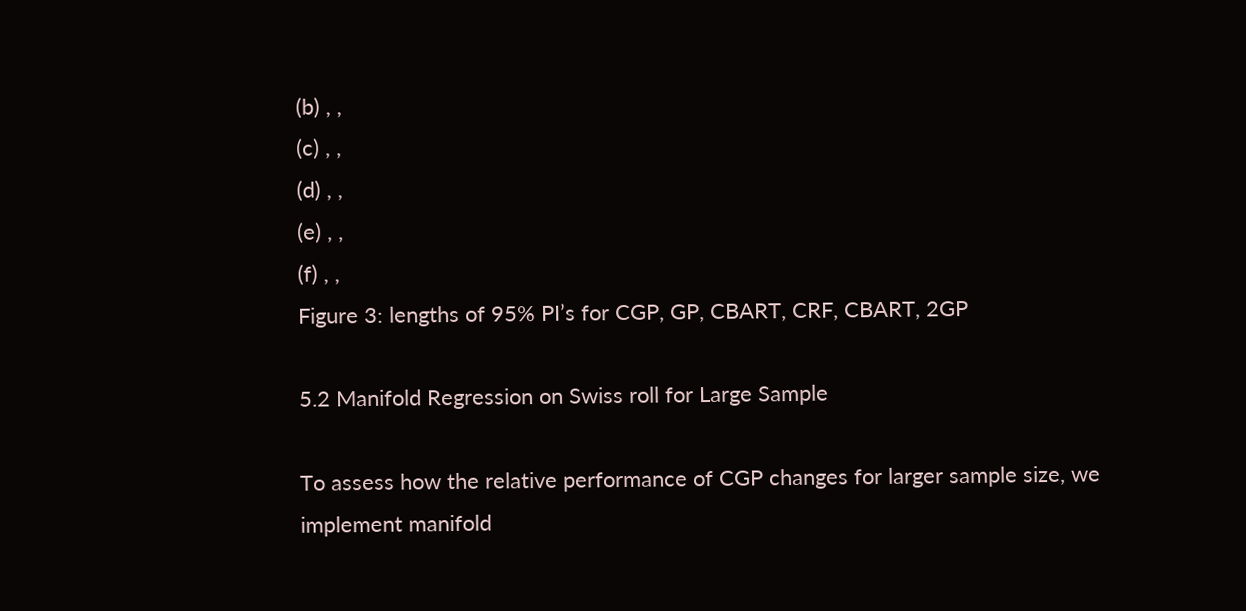(b) , ,
(c) , ,
(d) , ,
(e) , ,
(f) , ,
Figure 3: lengths of 95% PI’s for CGP, GP, CBART, CRF, CBART, 2GP

5.2 Manifold Regression on Swiss roll for Large Sample

To assess how the relative performance of CGP changes for larger sample size, we implement manifold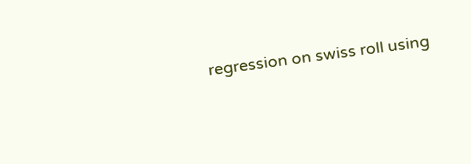regression on swiss roll using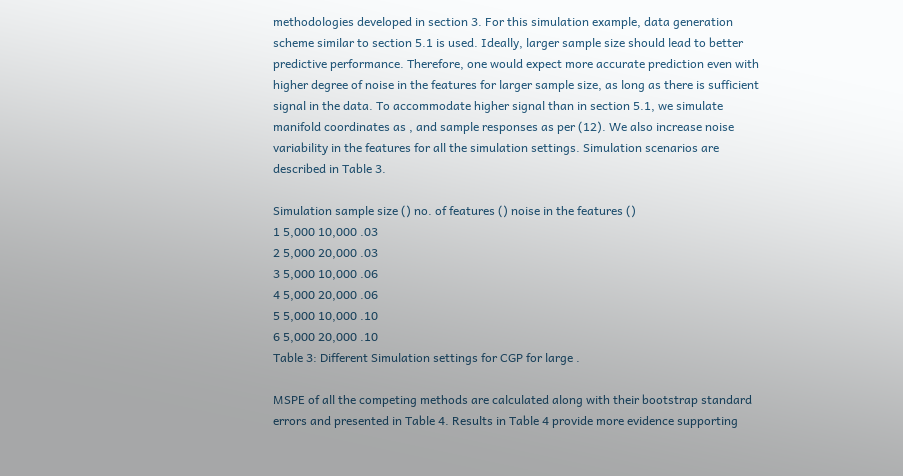methodologies developed in section 3. For this simulation example, data generation scheme similar to section 5.1 is used. Ideally, larger sample size should lead to better predictive performance. Therefore, one would expect more accurate prediction even with higher degree of noise in the features for larger sample size, as long as there is sufficient signal in the data. To accommodate higher signal than in section 5.1, we simulate manifold coordinates as , and sample responses as per (12). We also increase noise variability in the features for all the simulation settings. Simulation scenarios are described in Table 3.

Simulation sample size () no. of features () noise in the features ()
1 5,000 10,000 .03
2 5,000 20,000 .03
3 5,000 10,000 .06
4 5,000 20,000 .06
5 5,000 10,000 .10
6 5,000 20,000 .10
Table 3: Different Simulation settings for CGP for large .

MSPE of all the competing methods are calculated along with their bootstrap standard errors and presented in Table 4. Results in Table 4 provide more evidence supporting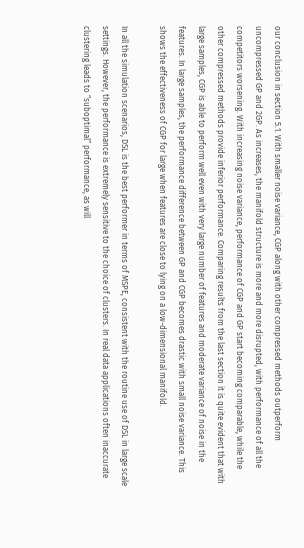our conclusion in section 5.1. With smaller noise variance, CGP along with other compressed methods outperform uncompressed GP and 2GP. As increases, the manifold structure is more and more disrupted, with performance of all the competitors worsening. With increasing noise variance, performance of CGP and GP start becoming comparable, while the other compressed methods provide inferior performance. Comparing results from the last section it is quite evident that with large samples, CGP is able to perform well even with very large number of features and moderate variance of noise in the features. In large samples, the performance difference between GP and CGP becomes drastic with small noise variance. This shows the effectiveness of CGP for large when features are close to lying on a low-dimensional manifold.

In all the simulation scenarios, DSL is the best performer in terms of MSPE, consistent with the routine use of DSL in large scale settings. However, the performance is extremely sensitive to the choice of clusters. In real data applications often inaccurate clustering leads to “suboptimal” performance, as will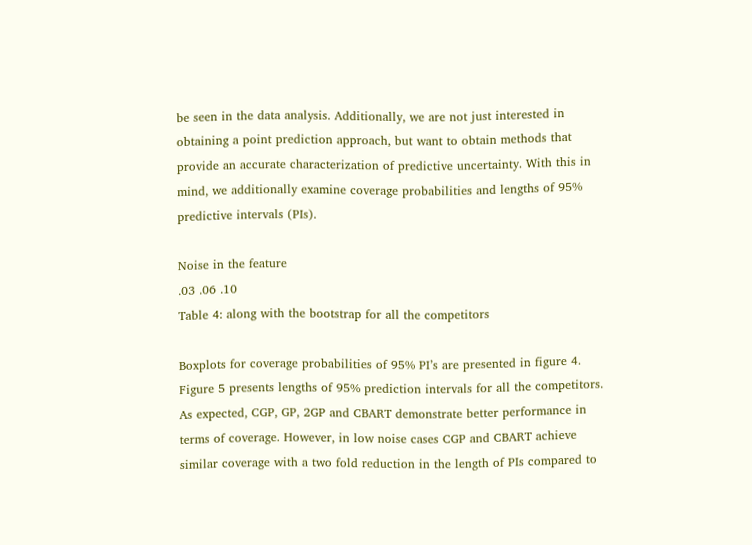be seen in the data analysis. Additionally, we are not just interested in obtaining a point prediction approach, but want to obtain methods that provide an accurate characterization of predictive uncertainty. With this in mind, we additionally examine coverage probabilities and lengths of 95% predictive intervals (PIs).

Noise in the feature
.03 .06 .10
Table 4: along with the bootstrap for all the competitors

Boxplots for coverage probabilities of 95% PI’s are presented in figure 4. Figure 5 presents lengths of 95% prediction intervals for all the competitors. As expected, CGP, GP, 2GP and CBART demonstrate better performance in terms of coverage. However, in low noise cases CGP and CBART achieve similar coverage with a two fold reduction in the length of PIs compared to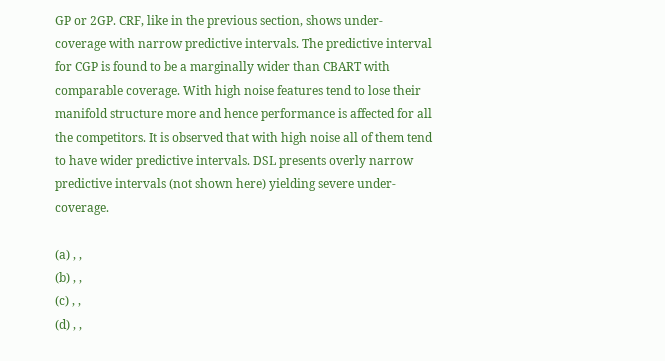GP or 2GP. CRF, like in the previous section, shows under-coverage with narrow predictive intervals. The predictive interval for CGP is found to be a marginally wider than CBART with comparable coverage. With high noise features tend to lose their manifold structure more and hence performance is affected for all the competitors. It is observed that with high noise all of them tend to have wider predictive intervals. DSL presents overly narrow predictive intervals (not shown here) yielding severe under-coverage.

(a) , ,
(b) , ,
(c) , ,
(d) , ,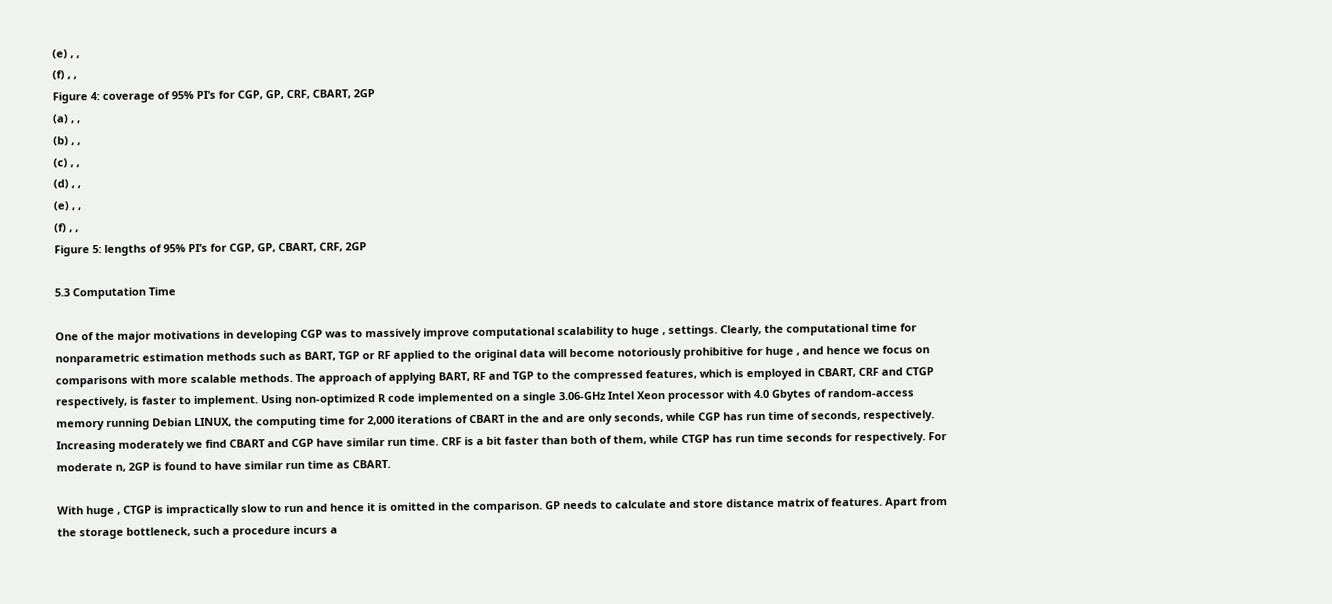(e) , ,
(f) , ,
Figure 4: coverage of 95% PI’s for CGP, GP, CRF, CBART, 2GP
(a) , ,
(b) , ,
(c) , ,
(d) , ,
(e) , ,
(f) , ,
Figure 5: lengths of 95% PI’s for CGP, GP, CBART, CRF, 2GP

5.3 Computation Time

One of the major motivations in developing CGP was to massively improve computational scalability to huge , settings. Clearly, the computational time for nonparametric estimation methods such as BART, TGP or RF applied to the original data will become notoriously prohibitive for huge , and hence we focus on comparisons with more scalable methods. The approach of applying BART, RF and TGP to the compressed features, which is employed in CBART, CRF and CTGP respectively, is faster to implement. Using non-optimized R code implemented on a single 3.06-GHz Intel Xeon processor with 4.0 Gbytes of random-access memory running Debian LINUX, the computing time for 2,000 iterations of CBART in the and are only seconds, while CGP has run time of seconds, respectively. Increasing moderately we find CBART and CGP have similar run time. CRF is a bit faster than both of them, while CTGP has run time seconds for respectively. For moderate n, 2GP is found to have similar run time as CBART.

With huge , CTGP is impractically slow to run and hence it is omitted in the comparison. GP needs to calculate and store distance matrix of features. Apart from the storage bottleneck, such a procedure incurs a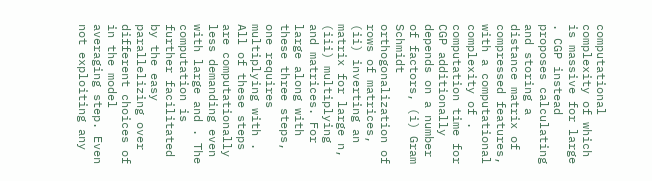computational complexity of which is massive for large . CGP instead proposes calculating and storing a distance matrix of compressed features, with a computational complexity of . computation time for CGP additionally depends on a number of factors, (i) Gram Schmidt orthogonalization of rows of matrices, (ii) inverting an matrix for large n, (iii) multiplying and matrices. For large along with these three steps, one requires multiplying with . All of these steps are computationally less demanding even with large and . The computation is further facilitated by the easy parallelizing over different choices of in the model averaging step. Even not exploiting any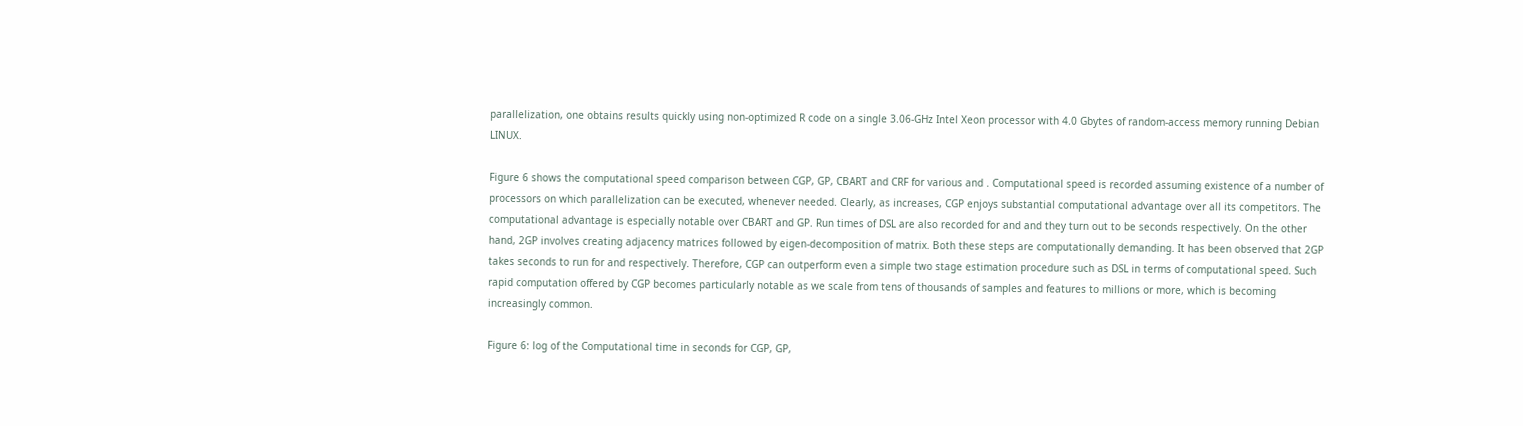parallelization, one obtains results quickly using non-optimized R code on a single 3.06-GHz Intel Xeon processor with 4.0 Gbytes of random-access memory running Debian LINUX.

Figure 6 shows the computational speed comparison between CGP, GP, CBART and CRF for various and . Computational speed is recorded assuming existence of a number of processors on which parallelization can be executed, whenever needed. Clearly, as increases, CGP enjoys substantial computational advantage over all its competitors. The computational advantage is especially notable over CBART and GP. Run times of DSL are also recorded for and and they turn out to be seconds respectively. On the other hand, 2GP involves creating adjacency matrices followed by eigen-decomposition of matrix. Both these steps are computationally demanding. It has been observed that 2GP takes seconds to run for and respectively. Therefore, CGP can outperform even a simple two stage estimation procedure such as DSL in terms of computational speed. Such rapid computation offered by CGP becomes particularly notable as we scale from tens of thousands of samples and features to millions or more, which is becoming increasingly common.

Figure 6: log of the Computational time in seconds for CGP, GP,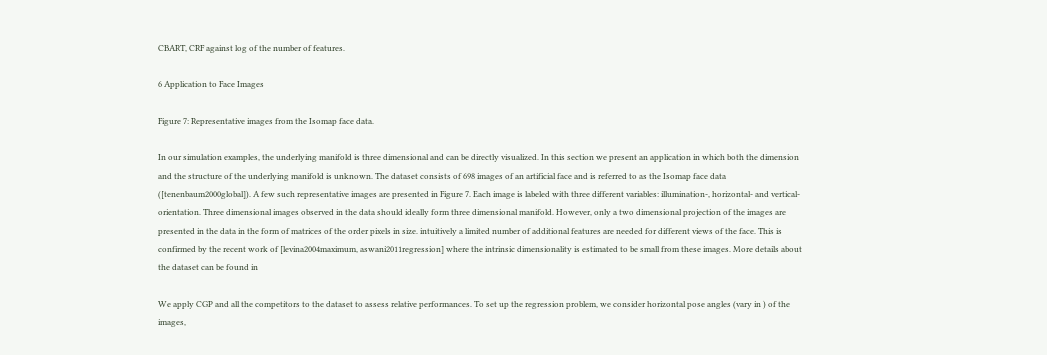CBART, CRF against log of the number of features.

6 Application to Face Images

Figure 7: Representative images from the Isomap face data.

In our simulation examples, the underlying manifold is three dimensional and can be directly visualized. In this section we present an application in which both the dimension and the structure of the underlying manifold is unknown. The dataset consists of 698 images of an artificial face and is referred to as the Isomap face data ([tenenbaum2000global]). A few such representative images are presented in Figure 7. Each image is labeled with three different variables: illumination-, horizontal- and vertical-orientation. Three dimensional images observed in the data should ideally form three dimensional manifold. However, only a two dimensional projection of the images are presented in the data in the form of matrices of the order pixels in size. intuitively a limited number of additional features are needed for different views of the face. This is confirmed by the recent work of [levina2004maximum, aswani2011regression] where the intrinsic dimensionality is estimated to be small from these images. More details about the dataset can be found in

We apply CGP and all the competitors to the dataset to assess relative performances. To set up the regression problem, we consider horizontal pose angles (vary in ) of the images,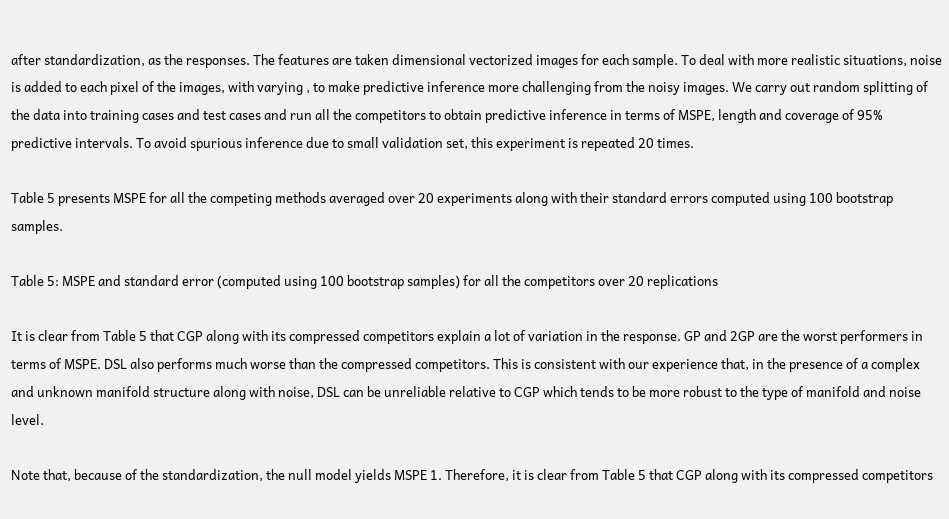after standardization, as the responses. The features are taken dimensional vectorized images for each sample. To deal with more realistic situations, noise is added to each pixel of the images, with varying , to make predictive inference more challenging from the noisy images. We carry out random splitting of the data into training cases and test cases and run all the competitors to obtain predictive inference in terms of MSPE, length and coverage of 95% predictive intervals. To avoid spurious inference due to small validation set, this experiment is repeated 20 times.

Table 5 presents MSPE for all the competing methods averaged over 20 experiments along with their standard errors computed using 100 bootstrap samples.

Table 5: MSPE and standard error (computed using 100 bootstrap samples) for all the competitors over 20 replications

It is clear from Table 5 that CGP along with its compressed competitors explain a lot of variation in the response. GP and 2GP are the worst performers in terms of MSPE. DSL also performs much worse than the compressed competitors. This is consistent with our experience that, in the presence of a complex and unknown manifold structure along with noise, DSL can be unreliable relative to CGP which tends to be more robust to the type of manifold and noise level.

Note that, because of the standardization, the null model yields MSPE 1. Therefore, it is clear from Table 5 that CGP along with its compressed competitors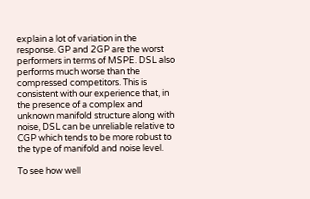explain a lot of variation in the response. GP and 2GP are the worst performers in terms of MSPE. DSL also performs much worse than the compressed competitors. This is consistent with our experience that, in the presence of a complex and unknown manifold structure along with noise, DSL can be unreliable relative to CGP which tends to be more robust to the type of manifold and noise level.

To see how well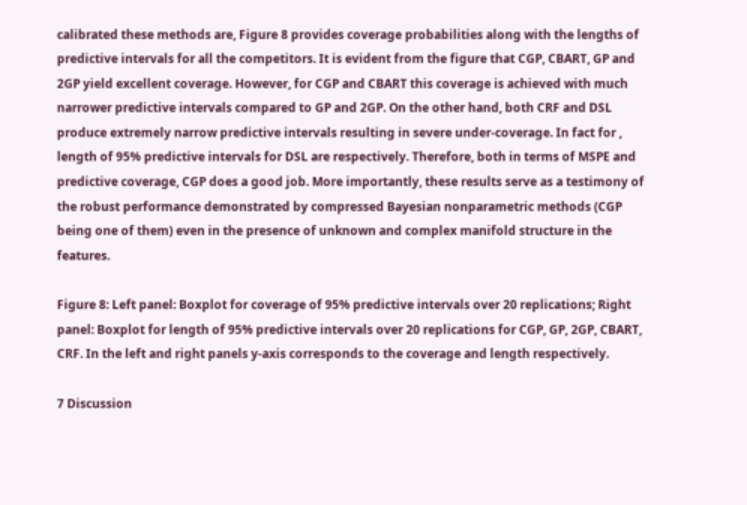calibrated these methods are, Figure 8 provides coverage probabilities along with the lengths of predictive intervals for all the competitors. It is evident from the figure that CGP, CBART, GP and 2GP yield excellent coverage. However, for CGP and CBART this coverage is achieved with much narrower predictive intervals compared to GP and 2GP. On the other hand, both CRF and DSL produce extremely narrow predictive intervals resulting in severe under-coverage. In fact for , length of 95% predictive intervals for DSL are respectively. Therefore, both in terms of MSPE and predictive coverage, CGP does a good job. More importantly, these results serve as a testimony of the robust performance demonstrated by compressed Bayesian nonparametric methods (CGP being one of them) even in the presence of unknown and complex manifold structure in the features.

Figure 8: Left panel: Boxplot for coverage of 95% predictive intervals over 20 replications; Right panel: Boxplot for length of 95% predictive intervals over 20 replications for CGP, GP, 2GP, CBART, CRF. In the left and right panels y-axis corresponds to the coverage and length respectively.

7 Discussion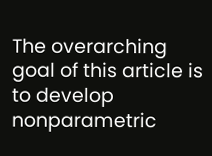The overarching goal of this article is to develop nonparametric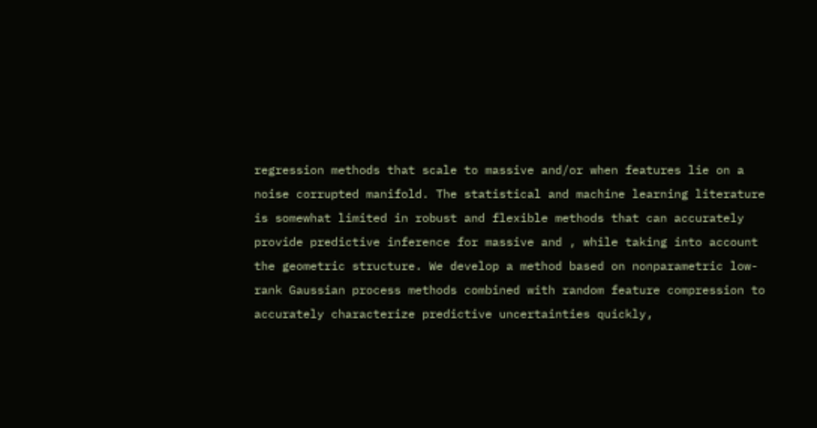regression methods that scale to massive and/or when features lie on a noise corrupted manifold. The statistical and machine learning literature is somewhat limited in robust and flexible methods that can accurately provide predictive inference for massive and , while taking into account the geometric structure. We develop a method based on nonparametric low-rank Gaussian process methods combined with random feature compression to accurately characterize predictive uncertainties quickly,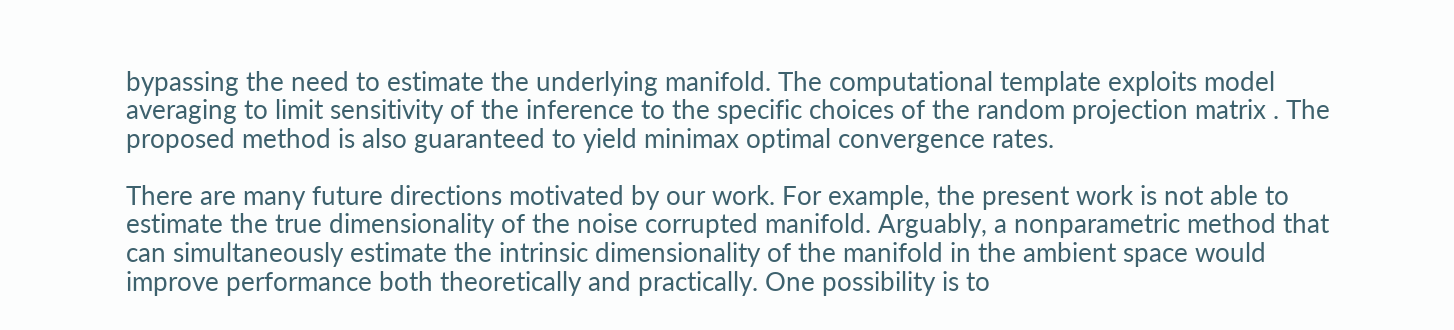bypassing the need to estimate the underlying manifold. The computational template exploits model averaging to limit sensitivity of the inference to the specific choices of the random projection matrix . The proposed method is also guaranteed to yield minimax optimal convergence rates.

There are many future directions motivated by our work. For example, the present work is not able to estimate the true dimensionality of the noise corrupted manifold. Arguably, a nonparametric method that can simultaneously estimate the intrinsic dimensionality of the manifold in the ambient space would improve performance both theoretically and practically. One possibility is to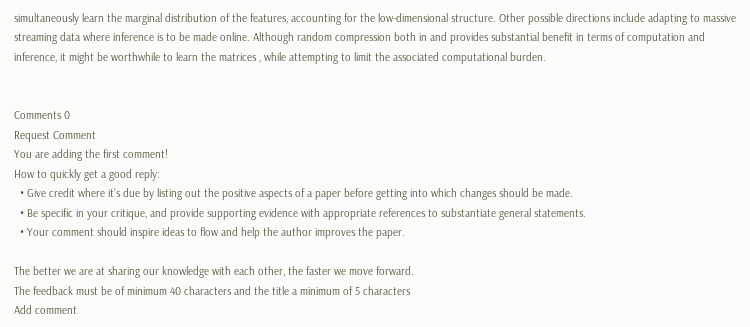simultaneously learn the marginal distribution of the features, accounting for the low-dimensional structure. Other possible directions include adapting to massive streaming data where inference is to be made online. Although random compression both in and provides substantial benefit in terms of computation and inference, it might be worthwhile to learn the matrices , while attempting to limit the associated computational burden.


Comments 0
Request Comment
You are adding the first comment!
How to quickly get a good reply:
  • Give credit where it’s due by listing out the positive aspects of a paper before getting into which changes should be made.
  • Be specific in your critique, and provide supporting evidence with appropriate references to substantiate general statements.
  • Your comment should inspire ideas to flow and help the author improves the paper.

The better we are at sharing our knowledge with each other, the faster we move forward.
The feedback must be of minimum 40 characters and the title a minimum of 5 characters
Add comment